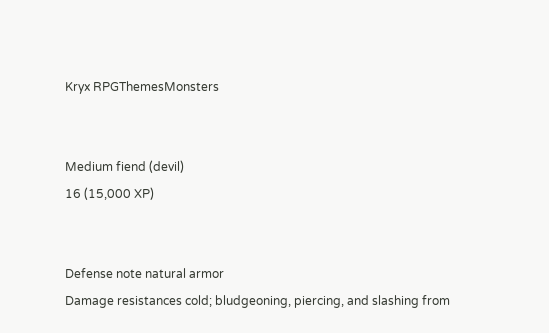Kryx RPGThemesMonsters


Medium fiend (devil)
16 (15,000 XP)


Defense note natural armor
Damage resistances cold; bludgeoning, piercing, and slashing from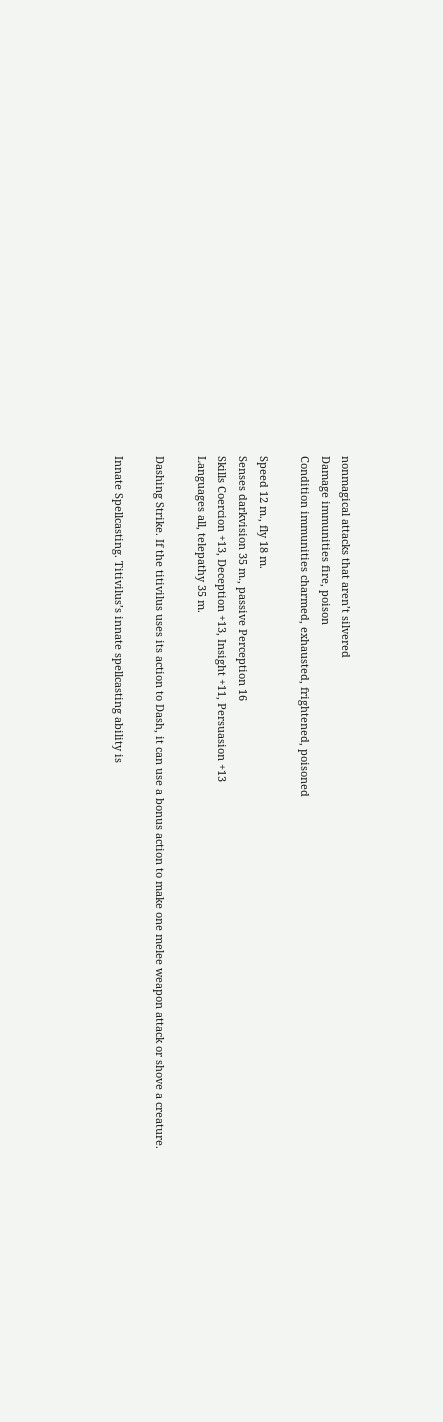nonmagical attacks that aren’t silvered
Damage immunities fire, poison
Condition immunities charmed, exhausted, frightened, poisoned

Speed 12 m., fly 18 m.
Senses darkvision 35 m., passive Perception 16
Skills Coercion +13, Deception +13, Insight +11, Persuasion +13
Languages all, telepathy 35 m.

Dashing Strike. If the titivilus uses its action to Dash, it can use a bonus action to make one melee weapon attack or shove a creature.

Innate Spellcasting. Titivilus’s innate spellcasting ability is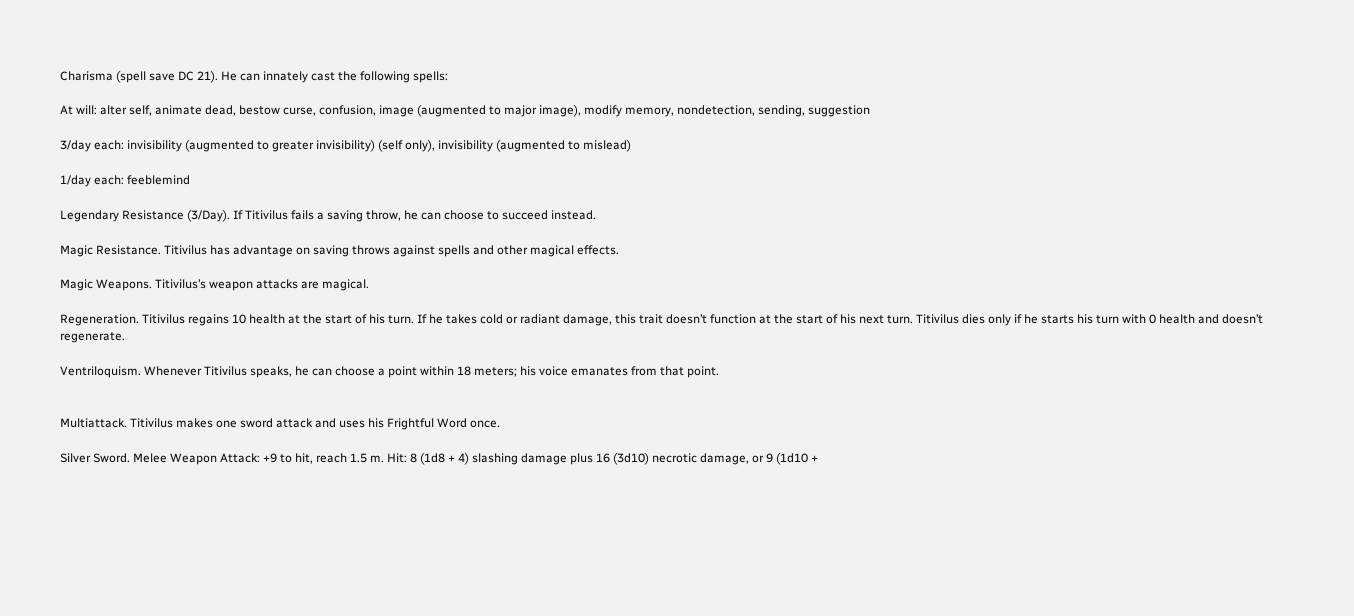Charisma (spell save DC 21). He can innately cast the following spells:

At will: alter self, animate dead, bestow curse, confusion, image (augmented to major image), modify memory, nondetection, sending, suggestion

3/day each: invisibility (augmented to greater invisibility) (self only), invisibility (augmented to mislead)

1/day each: feeblemind

Legendary Resistance (3/Day). If Titivilus fails a saving throw, he can choose to succeed instead.

Magic Resistance. Titivilus has advantage on saving throws against spells and other magical effects.

Magic Weapons. Titivilus’s weapon attacks are magical.

Regeneration. Titivilus regains 10 health at the start of his turn. If he takes cold or radiant damage, this trait doesn’t function at the start of his next turn. Titivilus dies only if he starts his turn with 0 health and doesn’t regenerate.

Ventriloquism. Whenever Titivilus speaks, he can choose a point within 18 meters; his voice emanates from that point.


Multiattack. Titivilus makes one sword attack and uses his Frightful Word once.

Silver Sword. Melee Weapon Attack: +9 to hit, reach 1.5 m. Hit: 8 (1d8 + 4) slashing damage plus 16 (3d10) necrotic damage, or 9 (1d10 +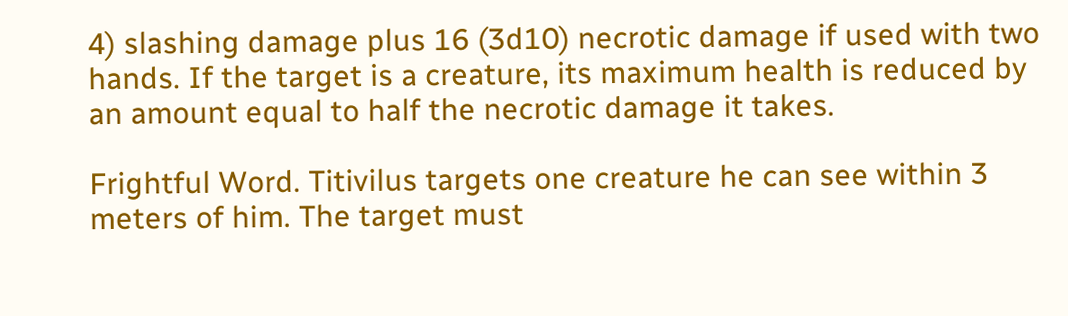4) slashing damage plus 16 (3d10) necrotic damage if used with two hands. If the target is a creature, its maximum health is reduced by an amount equal to half the necrotic damage it takes.

Frightful Word. Titivilus targets one creature he can see within 3 meters of him. The target must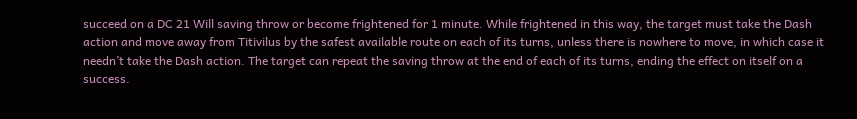succeed on a DC 21 Will saving throw or become frightened for 1 minute. While frightened in this way, the target must take the Dash action and move away from Titivilus by the safest available route on each of its turns, unless there is nowhere to move, in which case it needn’t take the Dash action. The target can repeat the saving throw at the end of each of its turns, ending the effect on itself on a success.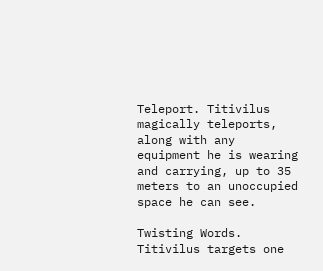Teleport. Titivilus magically teleports, along with any equipment he is wearing and carrying, up to 35 meters to an unoccupied space he can see.

Twisting Words. Titivilus targets one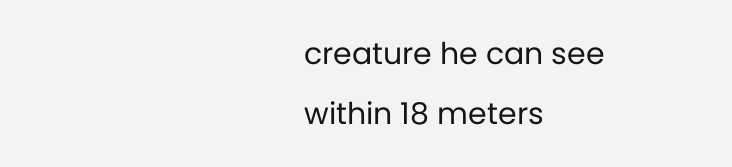creature he can see within 18 meters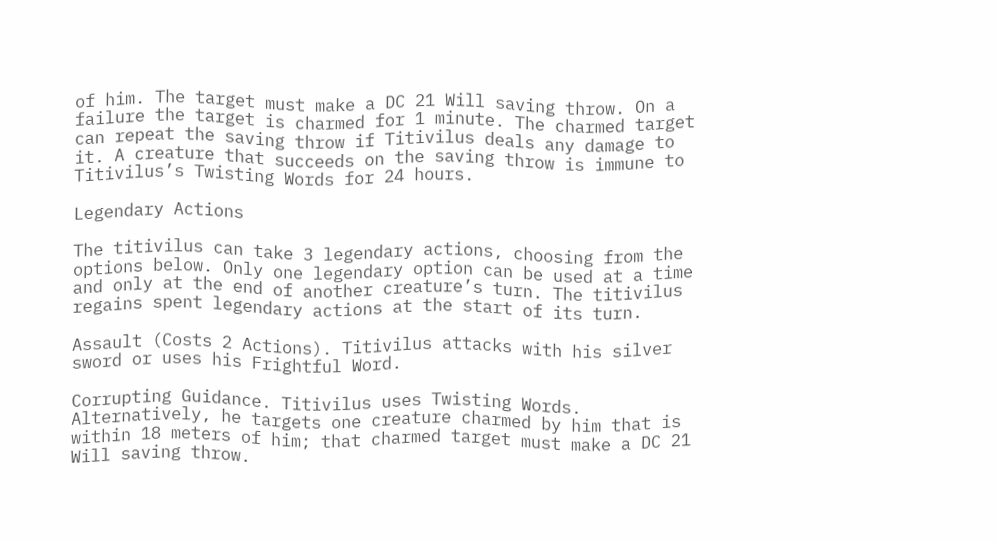of him. The target must make a DC 21 Will saving throw. On a failure the target is charmed for 1 minute. The charmed target can repeat the saving throw if Titivilus deals any damage to it. A creature that succeeds on the saving throw is immune to Titivilus’s Twisting Words for 24 hours.

Legendary Actions

The titivilus can take 3 legendary actions, choosing from the options below. Only one legendary option can be used at a time and only at the end of another creature’s turn. The titivilus regains spent legendary actions at the start of its turn.

Assault (Costs 2 Actions). Titivilus attacks with his silver sword or uses his Frightful Word.

Corrupting Guidance. Titivilus uses Twisting Words. Alternatively, he targets one creature charmed by him that is within 18 meters of him; that charmed target must make a DC 21 Will saving throw.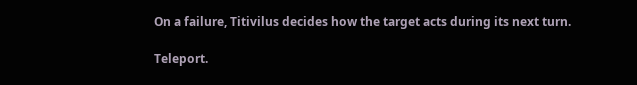On a failure, Titivilus decides how the target acts during its next turn.

Teleport.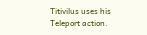Titivilus uses his Teleport action.